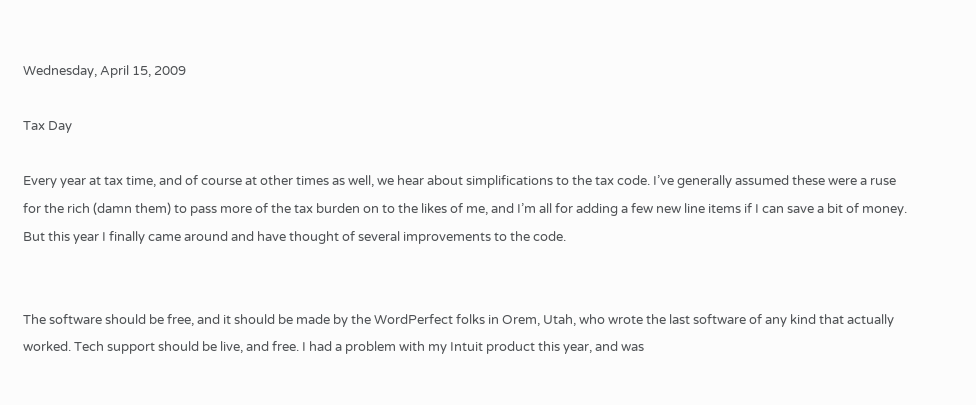Wednesday, April 15, 2009

Tax Day

Every year at tax time, and of course at other times as well, we hear about simplifications to the tax code. I’ve generally assumed these were a ruse for the rich (damn them) to pass more of the tax burden on to the likes of me, and I’m all for adding a few new line items if I can save a bit of money. But this year I finally came around and have thought of several improvements to the code.


The software should be free, and it should be made by the WordPerfect folks in Orem, Utah, who wrote the last software of any kind that actually worked. Tech support should be live, and free. I had a problem with my Intuit product this year, and was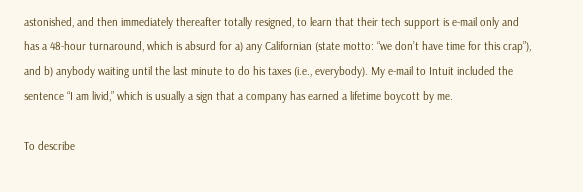astonished, and then immediately thereafter totally resigned, to learn that their tech support is e-mail only and has a 48-hour turnaround, which is absurd for a) any Californian (state motto: “we don’t have time for this crap”), and b) anybody waiting until the last minute to do his taxes (i.e., everybody). My e-mail to Intuit included the sentence “I am livid,” which is usually a sign that a company has earned a lifetime boycott by me.

To describe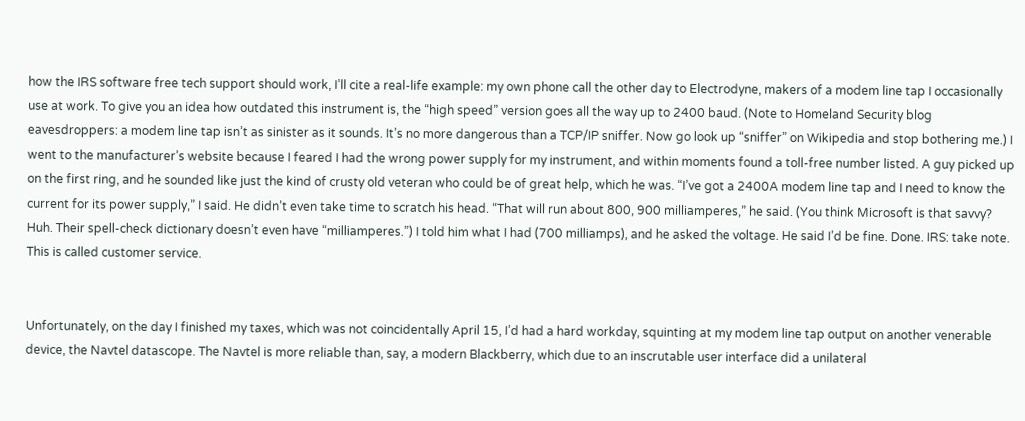how the IRS software free tech support should work, I’ll cite a real-life example: my own phone call the other day to Electrodyne, makers of a modem line tap I occasionally use at work. To give you an idea how outdated this instrument is, the “high speed” version goes all the way up to 2400 baud. (Note to Homeland Security blog eavesdroppers: a modem line tap isn’t as sinister as it sounds. It’s no more dangerous than a TCP/IP sniffer. Now go look up “sniffer” on Wikipedia and stop bothering me.) I went to the manufacturer’s website because I feared I had the wrong power supply for my instrument, and within moments found a toll-free number listed. A guy picked up on the first ring, and he sounded like just the kind of crusty old veteran who could be of great help, which he was. “I’ve got a 2400A modem line tap and I need to know the current for its power supply,” I said. He didn’t even take time to scratch his head. “That will run about 800, 900 milliamperes,” he said. (You think Microsoft is that savvy? Huh. Their spell-check dictionary doesn’t even have “milliamperes.”) I told him what I had (700 milliamps), and he asked the voltage. He said I’d be fine. Done. IRS: take note. This is called customer service.


Unfortunately, on the day I finished my taxes, which was not coincidentally April 15, I’d had a hard workday, squinting at my modem line tap output on another venerable device, the Navtel datascope. The Navtel is more reliable than, say, a modern Blackberry, which due to an inscrutable user interface did a unilateral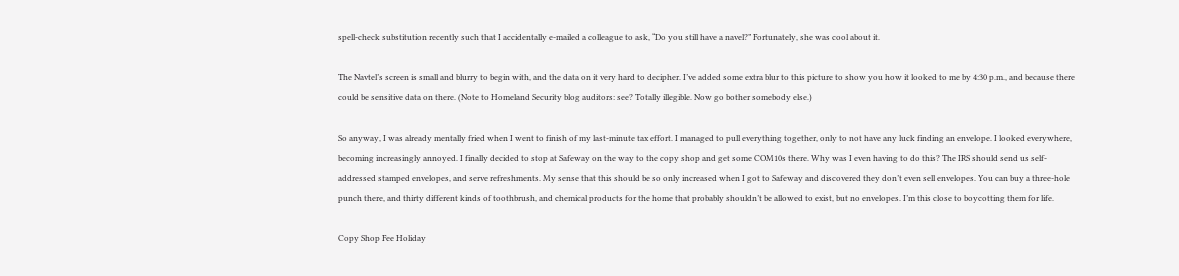spell-check substitution recently such that I accidentally e-mailed a colleague to ask, “Do you still have a navel?” Fortunately, she was cool about it.

The Navtel’s screen is small and blurry to begin with, and the data on it very hard to decipher. I’ve added some extra blur to this picture to show you how it looked to me by 4:30 p.m., and because there could be sensitive data on there. (Note to Homeland Security blog auditors: see? Totally illegible. Now go bother somebody else.)

So anyway, I was already mentally fried when I went to finish of my last-minute tax effort. I managed to pull everything together, only to not have any luck finding an envelope. I looked everywhere, becoming increasingly annoyed. I finally decided to stop at Safeway on the way to the copy shop and get some COM10s there. Why was I even having to do this? The IRS should send us self-addressed stamped envelopes, and serve refreshments. My sense that this should be so only increased when I got to Safeway and discovered they don’t even sell envelopes. You can buy a three-hole punch there, and thirty different kinds of toothbrush, and chemical products for the home that probably shouldn’t be allowed to exist, but no envelopes. I’m this close to boycotting them for life.

Copy Shop Fee Holiday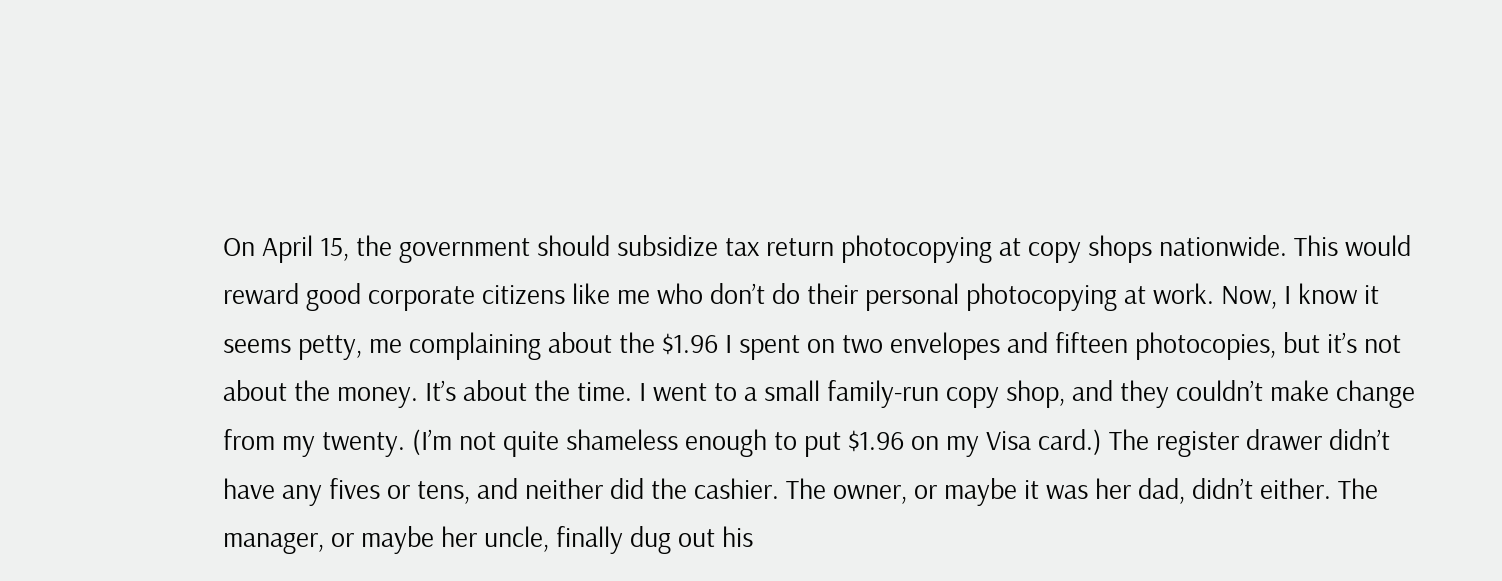On April 15, the government should subsidize tax return photocopying at copy shops nationwide. This would reward good corporate citizens like me who don’t do their personal photocopying at work. Now, I know it seems petty, me complaining about the $1.96 I spent on two envelopes and fifteen photocopies, but it’s not about the money. It’s about the time. I went to a small family-run copy shop, and they couldn’t make change from my twenty. (I’m not quite shameless enough to put $1.96 on my Visa card.) The register drawer didn’t have any fives or tens, and neither did the cashier. The owner, or maybe it was her dad, didn’t either. The manager, or maybe her uncle, finally dug out his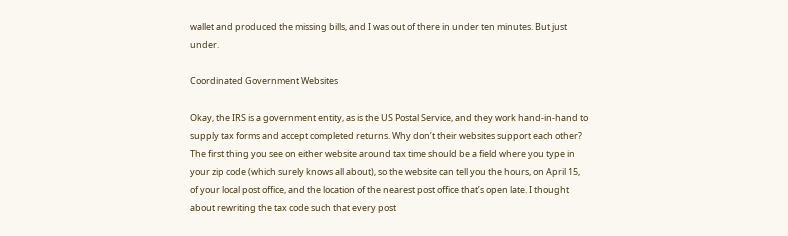wallet and produced the missing bills, and I was out of there in under ten minutes. But just under.

Coordinated Government Websites

Okay, the IRS is a government entity, as is the US Postal Service, and they work hand-in-hand to supply tax forms and accept completed returns. Why don’t their websites support each other? The first thing you see on either website around tax time should be a field where you type in your zip code (which surely knows all about), so the website can tell you the hours, on April 15, of your local post office, and the location of the nearest post office that’s open late. I thought about rewriting the tax code such that every post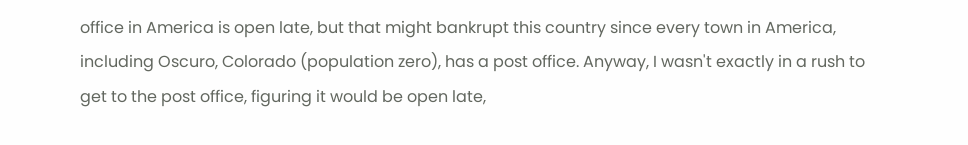office in America is open late, but that might bankrupt this country since every town in America, including Oscuro, Colorado (population zero), has a post office. Anyway, I wasn't exactly in a rush to get to the post office, figuring it would be open late,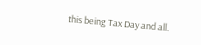this being Tax Day and all.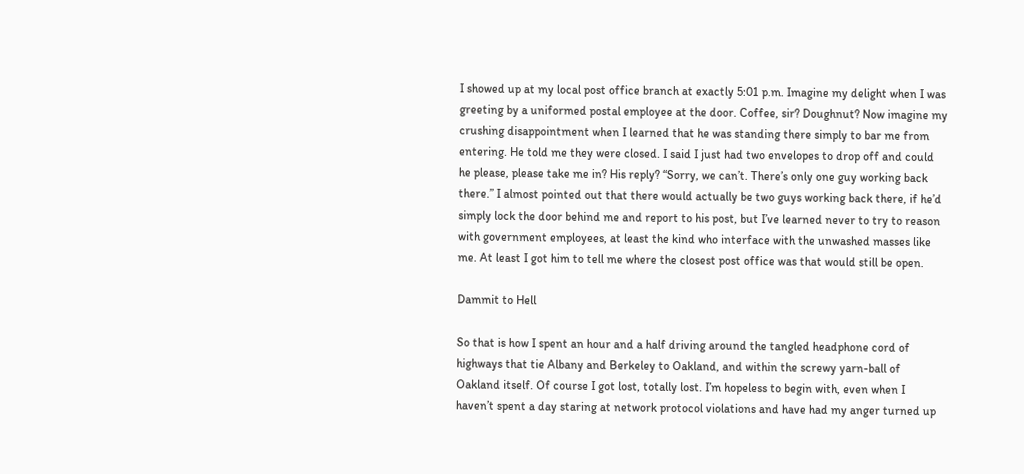I showed up at my local post office branch at exactly 5:01 p.m. Imagine my delight when I was greeting by a uniformed postal employee at the door. Coffee, sir? Doughnut? Now imagine my crushing disappointment when I learned that he was standing there simply to bar me from entering. He told me they were closed. I said I just had two envelopes to drop off and could he please, please take me in? His reply? “Sorry, we can’t. There’s only one guy working back there.” I almost pointed out that there would actually be two guys working back there, if he’d simply lock the door behind me and report to his post, but I’ve learned never to try to reason with government employees, at least the kind who interface with the unwashed masses like me. At least I got him to tell me where the closest post office was that would still be open.

Dammit to Hell

So that is how I spent an hour and a half driving around the tangled headphone cord of highways that tie Albany and Berkeley to Oakland, and within the screwy yarn-ball of Oakland itself. Of course I got lost, totally lost. I’m hopeless to begin with, even when I haven’t spent a day staring at network protocol violations and have had my anger turned up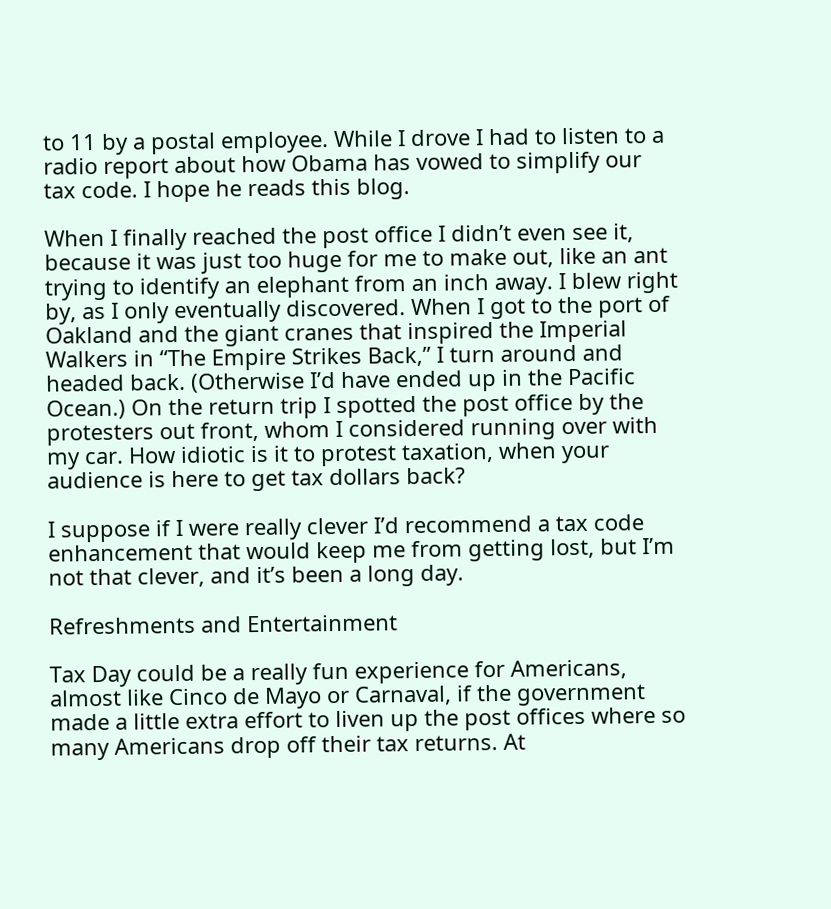to 11 by a postal employee. While I drove I had to listen to a radio report about how Obama has vowed to simplify our tax code. I hope he reads this blog.

When I finally reached the post office I didn’t even see it, because it was just too huge for me to make out, like an ant trying to identify an elephant from an inch away. I blew right by, as I only eventually discovered. When I got to the port of Oakland and the giant cranes that inspired the Imperial Walkers in “The Empire Strikes Back,” I turn around and headed back. (Otherwise I’d have ended up in the Pacific Ocean.) On the return trip I spotted the post office by the protesters out front, whom I considered running over with my car. How idiotic is it to protest taxation, when your audience is here to get tax dollars back?

I suppose if I were really clever I’d recommend a tax code enhancement that would keep me from getting lost, but I’m not that clever, and it’s been a long day.

Refreshments and Entertainment

Tax Day could be a really fun experience for Americans, almost like Cinco de Mayo or Carnaval, if the government made a little extra effort to liven up the post offices where so many Americans drop off their tax returns. At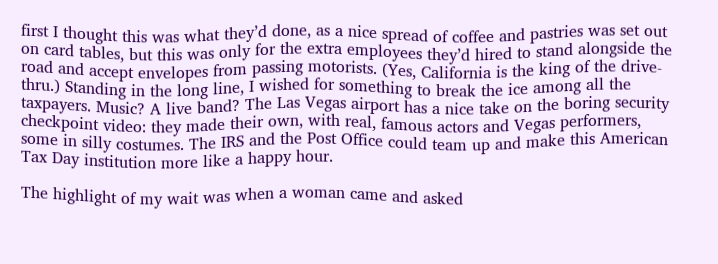first I thought this was what they’d done, as a nice spread of coffee and pastries was set out on card tables, but this was only for the extra employees they’d hired to stand alongside the road and accept envelopes from passing motorists. (Yes, California is the king of the drive-thru.) Standing in the long line, I wished for something to break the ice among all the taxpayers. Music? A live band? The Las Vegas airport has a nice take on the boring security checkpoint video: they made their own, with real, famous actors and Vegas performers, some in silly costumes. The IRS and the Post Office could team up and make this American Tax Day institution more like a happy hour.

The highlight of my wait was when a woman came and asked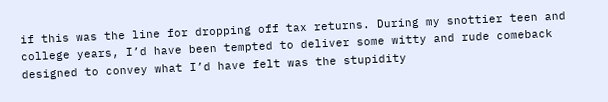if this was the line for dropping off tax returns. During my snottier teen and college years, I’d have been tempted to deliver some witty and rude comeback designed to convey what I’d have felt was the stupidity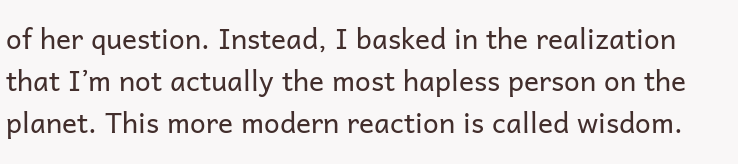of her question. Instead, I basked in the realization that I’m not actually the most hapless person on the planet. This more modern reaction is called wisdom.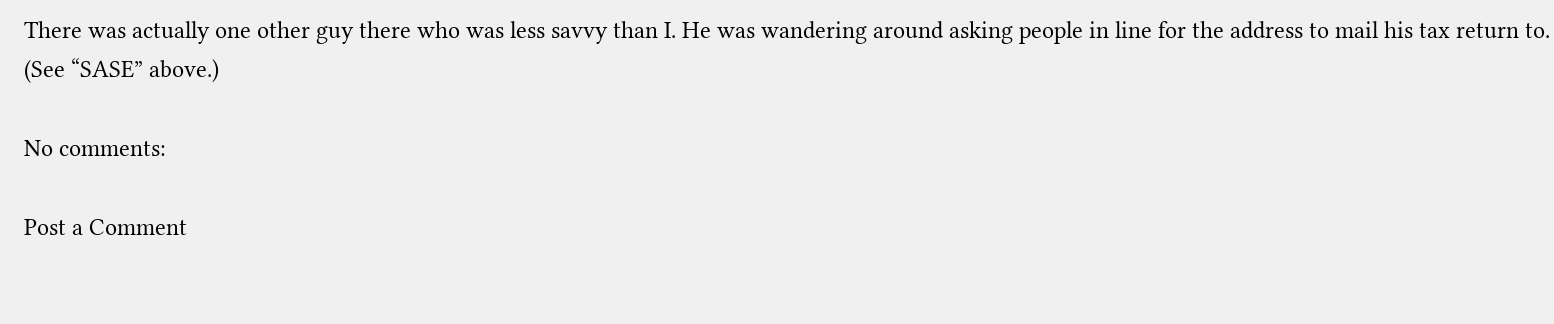There was actually one other guy there who was less savvy than I. He was wandering around asking people in line for the address to mail his tax return to. (See “SASE” above.)

No comments:

Post a Comment